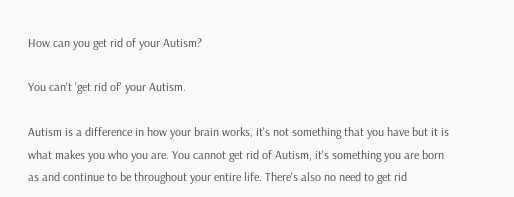How can you get rid of your Autism?

You can't 'get rid of' your Autism.

Autism is a difference in how your brain works, it's not something that you have but it is what makes you who you are. You cannot get rid of Autism, it's something you are born as and continue to be throughout your entire life. There's also no need to get rid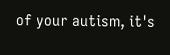of your autism, it's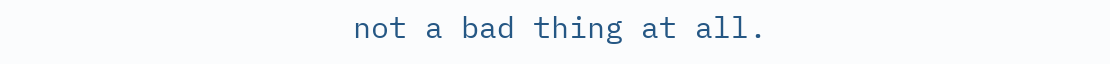not a bad thing at all.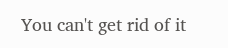You can't get rid of it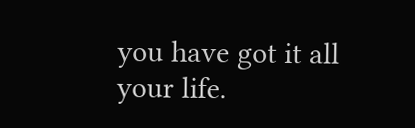you have got it all your life.